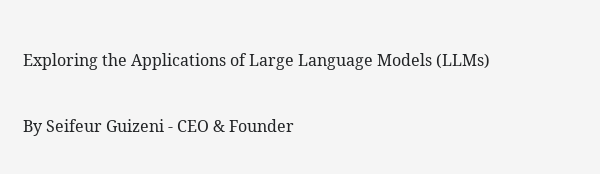Exploring the Applications of Large Language Models (LLMs)

By Seifeur Guizeni - CEO & Founder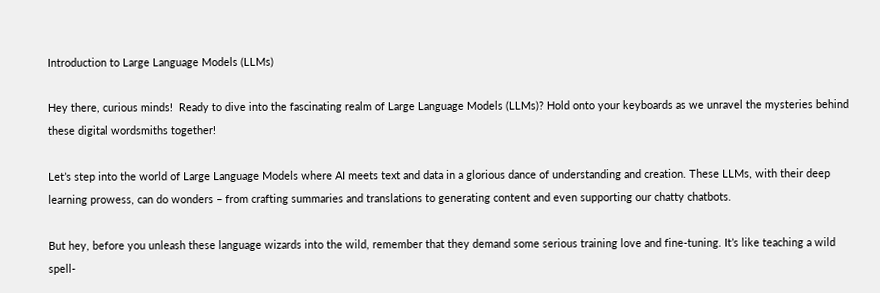Introduction to Large Language Models (LLMs)

Hey there, curious minds!  Ready to dive into the fascinating realm of Large Language Models (LLMs)? Hold onto your keyboards as we unravel the mysteries behind these digital wordsmiths together!

Let’s step into the world of Large Language Models where AI meets text and data in a glorious dance of understanding and creation. These LLMs, with their deep learning prowess, can do wonders – from crafting summaries and translations to generating content and even supporting our chatty chatbots.

But hey, before you unleash these language wizards into the wild, remember that they demand some serious training love and fine-tuning. It’s like teaching a wild spell-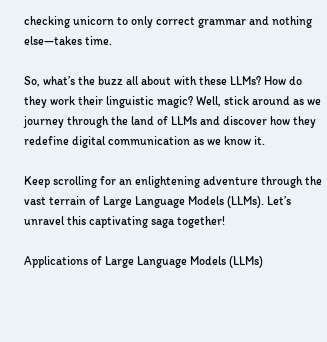checking unicorn to only correct grammar and nothing else—takes time.

So, what’s the buzz all about with these LLMs? How do they work their linguistic magic? Well, stick around as we journey through the land of LLMs and discover how they redefine digital communication as we know it.

Keep scrolling for an enlightening adventure through the vast terrain of Large Language Models (LLMs). Let’s unravel this captivating saga together!

Applications of Large Language Models (LLMs)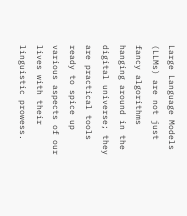Large Language Models (LLMs) are not just fancy algorithms hanging around in the digital universe; they are practical tools ready to spice up various aspects of our lives with their linguistic prowess.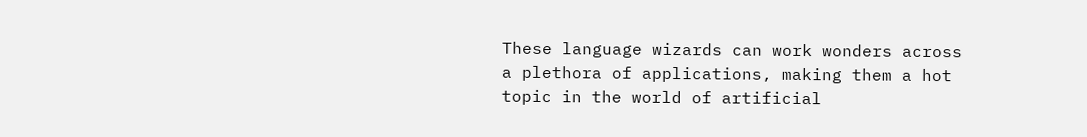These language wizards can work wonders across a plethora of applications, making them a hot topic in the world of artificial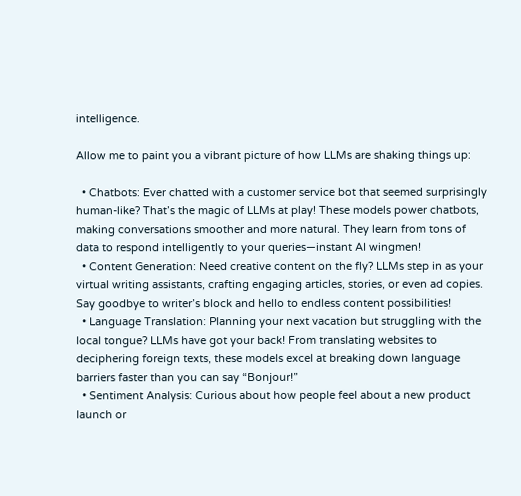intelligence.

Allow me to paint you a vibrant picture of how LLMs are shaking things up:

  • Chatbots: Ever chatted with a customer service bot that seemed surprisingly human-like? That’s the magic of LLMs at play! These models power chatbots, making conversations smoother and more natural. They learn from tons of data to respond intelligently to your queries—instant AI wingmen!
  • Content Generation: Need creative content on the fly? LLMs step in as your virtual writing assistants, crafting engaging articles, stories, or even ad copies. Say goodbye to writer’s block and hello to endless content possibilities!
  • Language Translation: Planning your next vacation but struggling with the local tongue? LLMs have got your back! From translating websites to deciphering foreign texts, these models excel at breaking down language barriers faster than you can say “Bonjour!”
  • Sentiment Analysis: Curious about how people feel about a new product launch or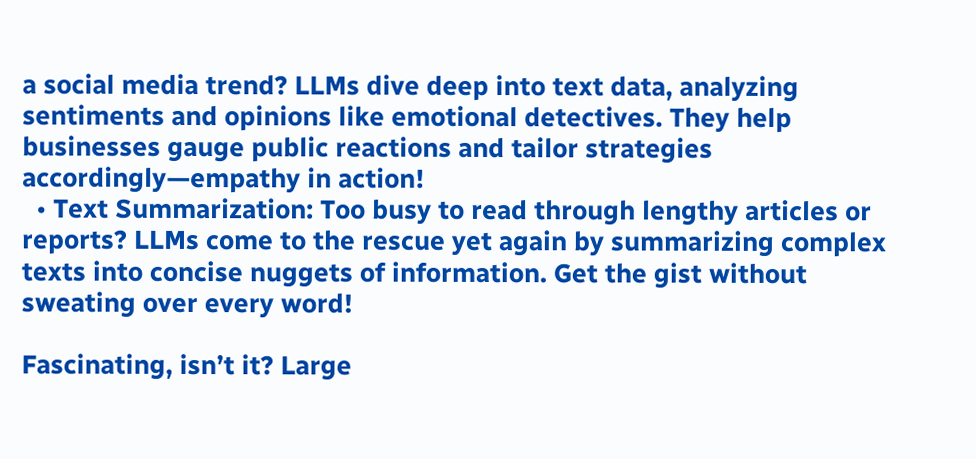a social media trend? LLMs dive deep into text data, analyzing sentiments and opinions like emotional detectives. They help businesses gauge public reactions and tailor strategies accordingly—empathy in action!
  • Text Summarization: Too busy to read through lengthy articles or reports? LLMs come to the rescue yet again by summarizing complex texts into concise nuggets of information. Get the gist without sweating over every word!

Fascinating, isn’t it? Large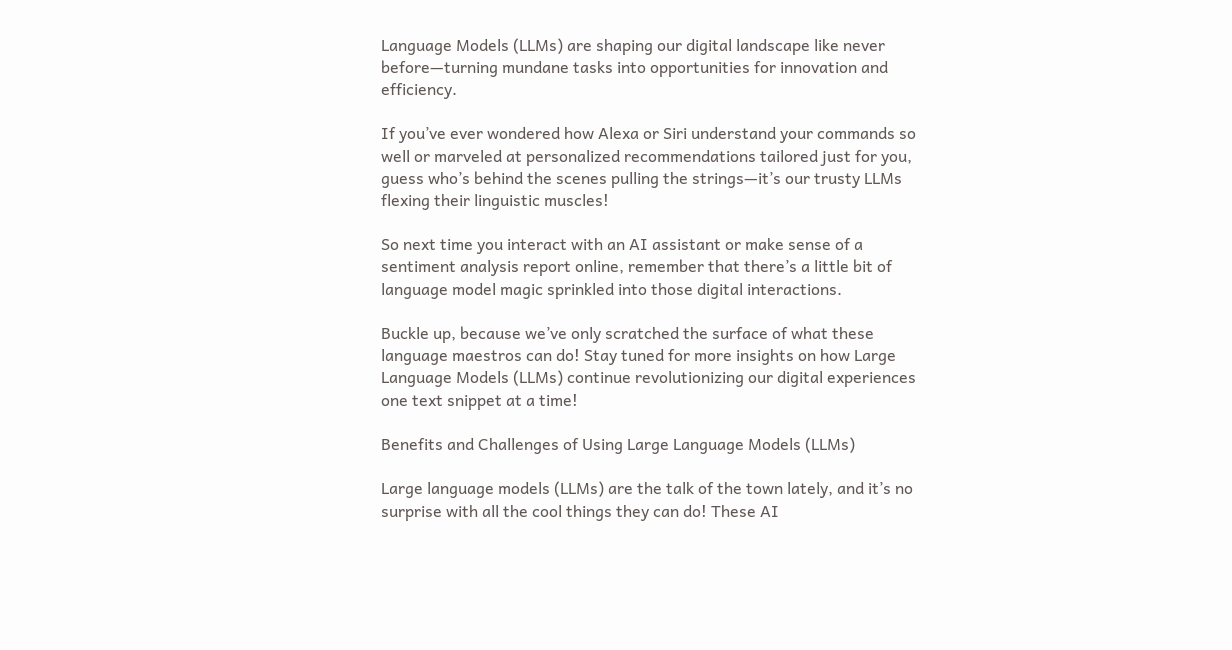Language Models (LLMs) are shaping our digital landscape like never before—turning mundane tasks into opportunities for innovation and efficiency.

If you’ve ever wondered how Alexa or Siri understand your commands so well or marveled at personalized recommendations tailored just for you, guess who’s behind the scenes pulling the strings—it’s our trusty LLMs flexing their linguistic muscles!

So next time you interact with an AI assistant or make sense of a sentiment analysis report online, remember that there’s a little bit of language model magic sprinkled into those digital interactions.

Buckle up, because we’ve only scratched the surface of what these language maestros can do! Stay tuned for more insights on how Large Language Models (LLMs) continue revolutionizing our digital experiences one text snippet at a time!

Benefits and Challenges of Using Large Language Models (LLMs)

Large language models (LLMs) are the talk of the town lately, and it’s no surprise with all the cool things they can do! These AI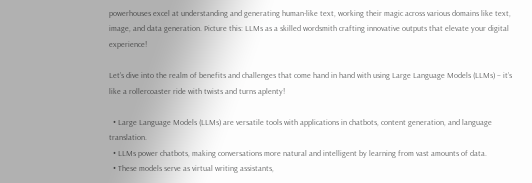powerhouses excel at understanding and generating human-like text, working their magic across various domains like text, image, and data generation. Picture this: LLMs as a skilled wordsmith crafting innovative outputs that elevate your digital experience!

Let’s dive into the realm of benefits and challenges that come hand in hand with using Large Language Models (LLMs) – it’s like a rollercoaster ride with twists and turns aplenty!

  • Large Language Models (LLMs) are versatile tools with applications in chatbots, content generation, and language translation.
  • LLMs power chatbots, making conversations more natural and intelligent by learning from vast amounts of data.
  • These models serve as virtual writing assistants,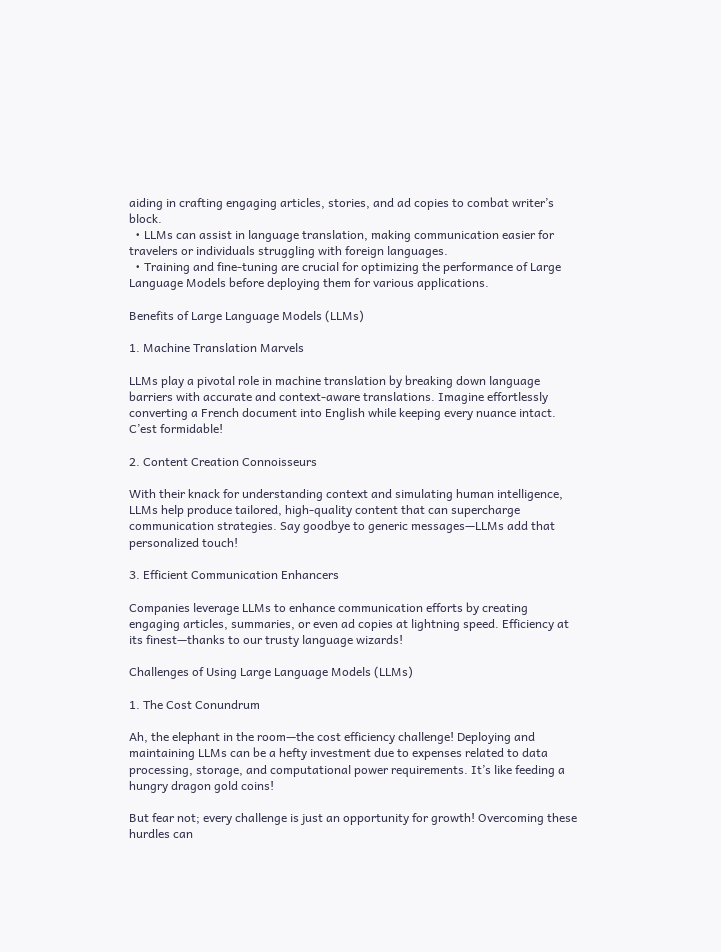aiding in crafting engaging articles, stories, and ad copies to combat writer’s block.
  • LLMs can assist in language translation, making communication easier for travelers or individuals struggling with foreign languages.
  • Training and fine-tuning are crucial for optimizing the performance of Large Language Models before deploying them for various applications.

Benefits of Large Language Models (LLMs)

1. Machine Translation Marvels

LLMs play a pivotal role in machine translation by breaking down language barriers with accurate and context-aware translations. Imagine effortlessly converting a French document into English while keeping every nuance intact. C’est formidable!

2. Content Creation Connoisseurs

With their knack for understanding context and simulating human intelligence, LLMs help produce tailored, high-quality content that can supercharge communication strategies. Say goodbye to generic messages—LLMs add that personalized touch!

3. Efficient Communication Enhancers

Companies leverage LLMs to enhance communication efforts by creating engaging articles, summaries, or even ad copies at lightning speed. Efficiency at its finest—thanks to our trusty language wizards!

Challenges of Using Large Language Models (LLMs)

1. The Cost Conundrum

Ah, the elephant in the room—the cost efficiency challenge! Deploying and maintaining LLMs can be a hefty investment due to expenses related to data processing, storage, and computational power requirements. It’s like feeding a hungry dragon gold coins!

But fear not; every challenge is just an opportunity for growth! Overcoming these hurdles can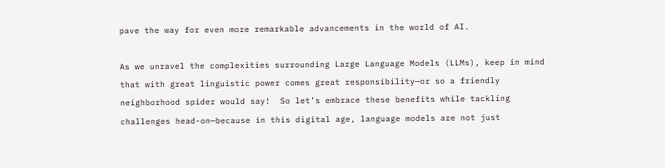pave the way for even more remarkable advancements in the world of AI.

As we unravel the complexities surrounding Large Language Models (LLMs), keep in mind that with great linguistic power comes great responsibility—or so a friendly neighborhood spider would say!  So let’s embrace these benefits while tackling challenges head-on—because in this digital age, language models are not just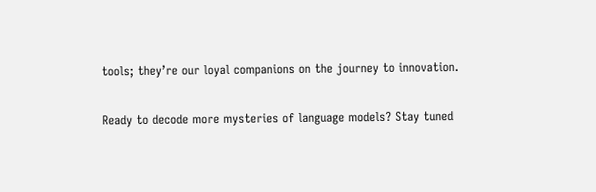tools; they’re our loyal companions on the journey to innovation.

Ready to decode more mysteries of language models? Stay tuned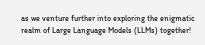as we venture further into exploring the enigmatic realm of Large Language Models (LLMs) together!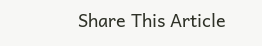Share This Article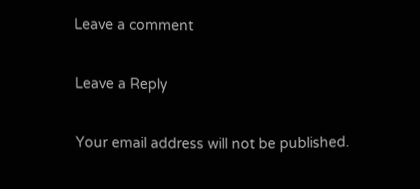Leave a comment

Leave a Reply

Your email address will not be published.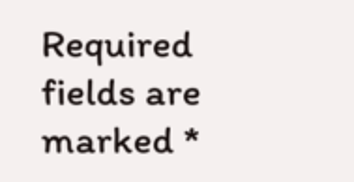Required fields are marked *